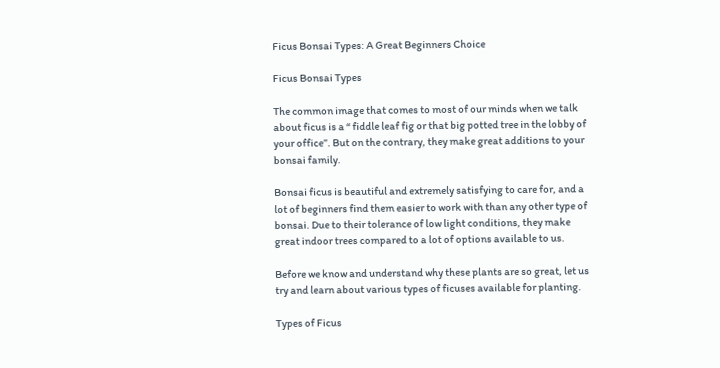Ficus Bonsai Types: A Great Beginners Choice

Ficus Bonsai Types

The common image that comes to most of our minds when we talk about ficus is a “ fiddle leaf fig or that big potted tree in the lobby of your office”. But on the contrary, they make great additions to your bonsai family.

Bonsai ficus is beautiful and extremely satisfying to care for, and a lot of beginners find them easier to work with than any other type of bonsai. Due to their tolerance of low light conditions, they make great indoor trees compared to a lot of options available to us.

Before we know and understand why these plants are so great, let us try and learn about various types of ficuses available for planting.

Types of Ficus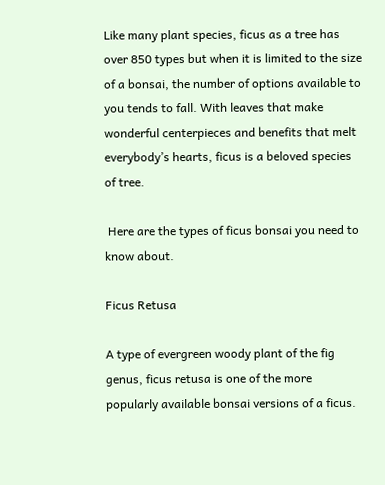Like many plant species, ficus as a tree has over 850 types but when it is limited to the size of a bonsai, the number of options available to you tends to fall. With leaves that make wonderful centerpieces and benefits that melt everybody’s hearts, ficus is a beloved species of tree.

 Here are the types of ficus bonsai you need to know about.

Ficus Retusa

A type of evergreen woody plant of the fig genus, ficus retusa is one of the more popularly available bonsai versions of a ficus.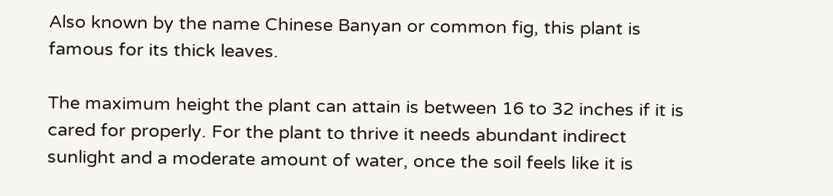Also known by the name Chinese Banyan or common fig, this plant is famous for its thick leaves.

The maximum height the plant can attain is between 16 to 32 inches if it is cared for properly. For the plant to thrive it needs abundant indirect sunlight and a moderate amount of water, once the soil feels like it is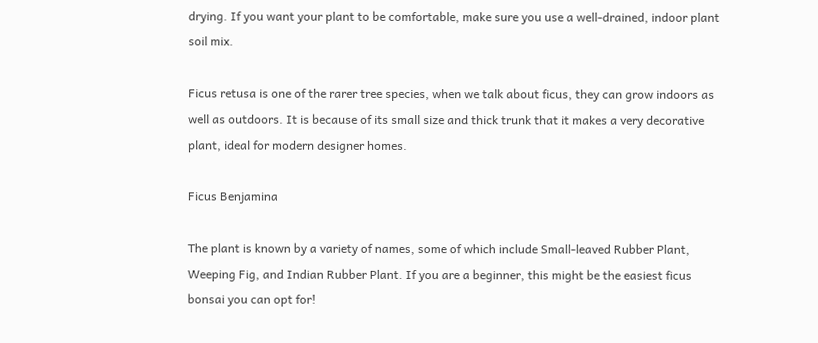drying. If you want your plant to be comfortable, make sure you use a well-drained, indoor plant soil mix.

Ficus retusa is one of the rarer tree species, when we talk about ficus, they can grow indoors as well as outdoors. It is because of its small size and thick trunk that it makes a very decorative plant, ideal for modern designer homes.

Ficus Benjamina

The plant is known by a variety of names, some of which include Small-leaved Rubber Plant, Weeping Fig, and Indian Rubber Plant. If you are a beginner, this might be the easiest ficus bonsai you can opt for!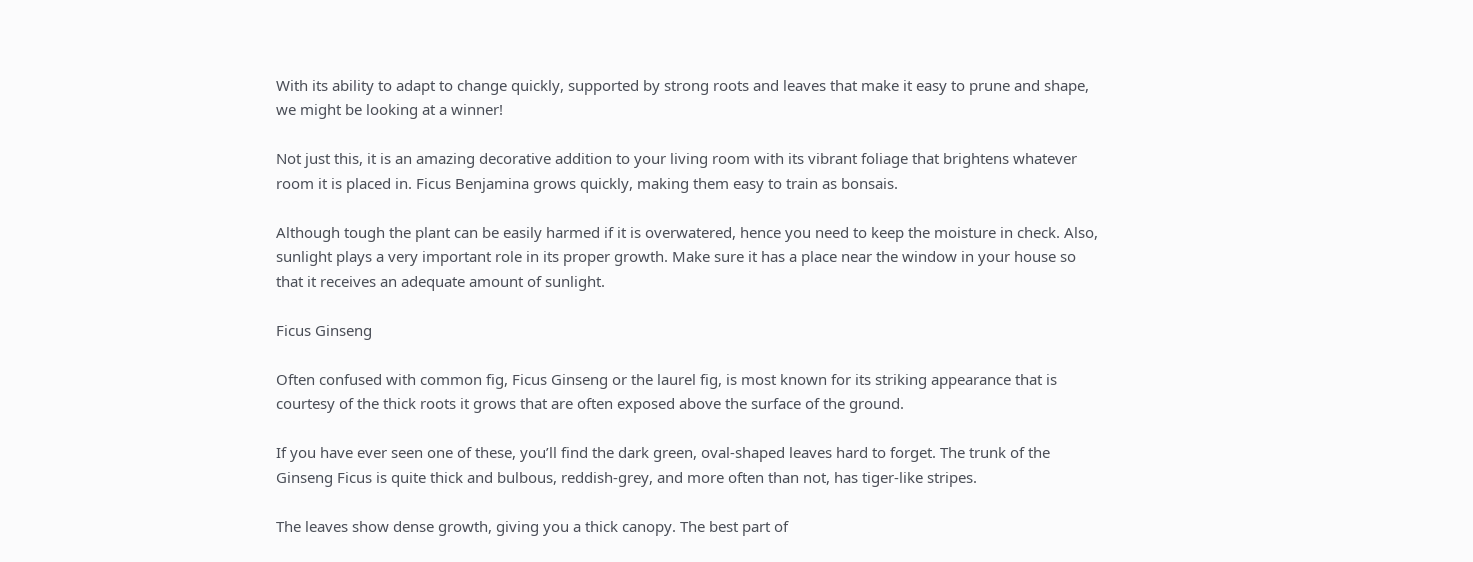With its ability to adapt to change quickly, supported by strong roots and leaves that make it easy to prune and shape, we might be looking at a winner!

Not just this, it is an amazing decorative addition to your living room with its vibrant foliage that brightens whatever room it is placed in. Ficus Benjamina grows quickly, making them easy to train as bonsais.

Although tough the plant can be easily harmed if it is overwatered, hence you need to keep the moisture in check. Also, sunlight plays a very important role in its proper growth. Make sure it has a place near the window in your house so that it receives an adequate amount of sunlight.

Ficus Ginseng

Often confused with common fig, Ficus Ginseng or the laurel fig, is most known for its striking appearance that is courtesy of the thick roots it grows that are often exposed above the surface of the ground.

If you have ever seen one of these, you’ll find the dark green, oval-shaped leaves hard to forget. The trunk of the Ginseng Ficus is quite thick and bulbous, reddish-grey, and more often than not, has tiger-like stripes.

The leaves show dense growth, giving you a thick canopy. The best part of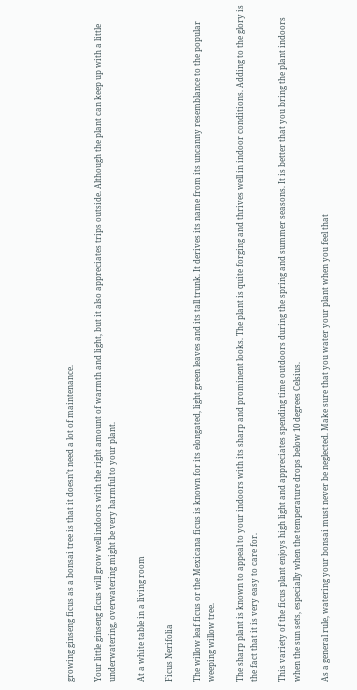growing ginseng ficus as a bonsai tree is that it doesn’t need a lot of maintenance.

Your little ginseng ficus will grow well indoors with the right amount of warmth and light, but it also appreciates trips outside. Although the plant can keep up with a little underwatering, overwatering might be very harmful to your plant.

At a white table in a living room

Ficus Nerifolia

The willow leaf ficus or the Mexicana ficus is known for its elongated, light green leaves and its tall trunk. It derives its name from its uncanny resemblance to the popular weeping willow tree.

The sharp plant is known to appeal to your indoors with its sharp and prominent looks. The plant is quite forging and thrives well in indoor conditions. Adding to the glory is the fact that it is very easy to care for.

This variety of the ficus plant enjoys high light and appreciates spending time outdoors during the spring and summer seasons. It is better that you bring the plant indoors when the sun sets, especially when the temperature drops below 10 degrees Celsius.

As a general rule, watering your bonsai must never be neglected. Make sure that you water your plant when you feel that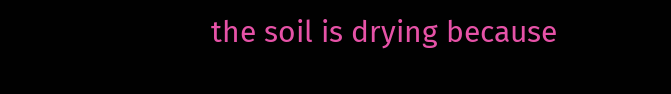the soil is drying because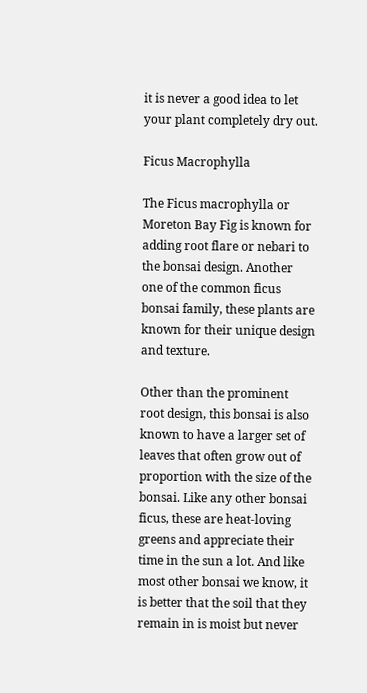it is never a good idea to let your plant completely dry out.

Ficus Macrophylla

The Ficus macrophylla or Moreton Bay Fig is known for adding root flare or nebari to the bonsai design. Another one of the common ficus bonsai family, these plants are known for their unique design and texture.

Other than the prominent root design, this bonsai is also known to have a larger set of leaves that often grow out of proportion with the size of the bonsai. Like any other bonsai ficus, these are heat-loving greens and appreciate their time in the sun a lot. And like most other bonsai we know, it is better that the soil that they remain in is moist but never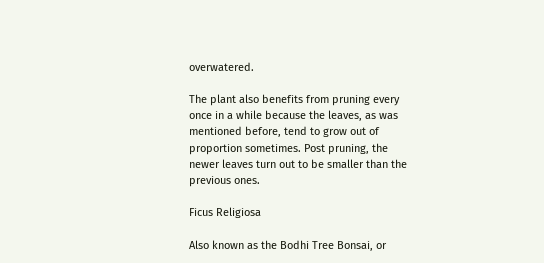overwatered.

The plant also benefits from pruning every once in a while because the leaves, as was mentioned before, tend to grow out of proportion sometimes. Post pruning, the newer leaves turn out to be smaller than the previous ones.

Ficus Religiosa

Also known as the Bodhi Tree Bonsai, or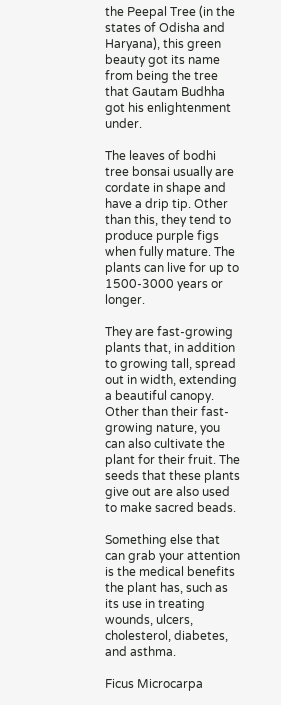the Peepal Tree (in the states of Odisha and Haryana), this green beauty got its name from being the tree that Gautam Budhha got his enlightenment under.

The leaves of bodhi tree bonsai usually are cordate in shape and have a drip tip. Other than this, they tend to produce purple figs when fully mature. The plants can live for up to 1500-3000 years or longer.

They are fast-growing plants that, in addition to growing tall, spread out in width, extending a beautiful canopy. Other than their fast-growing nature, you can also cultivate the plant for their fruit. The seeds that these plants give out are also used to make sacred beads.

Something else that can grab your attention is the medical benefits the plant has, such as its use in treating wounds, ulcers, cholesterol, diabetes, and asthma.

Ficus Microcarpa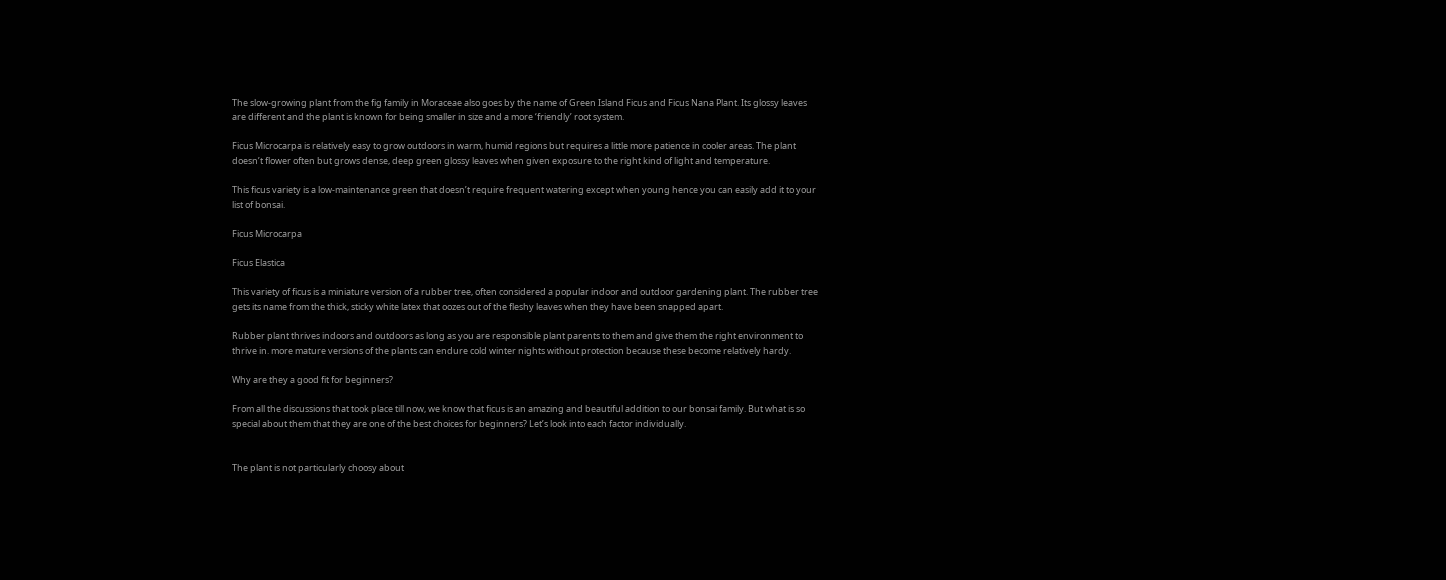The slow-growing plant from the fig family in Moraceae also goes by the name of Green Island Ficus and Ficus Nana Plant. Its glossy leaves are different and the plant is known for being smaller in size and a more ‘friendly’ root system.

Ficus Microcarpa is relatively easy to grow outdoors in warm, humid regions but requires a little more patience in cooler areas. The plant doesn’t flower often but grows dense, deep green glossy leaves when given exposure to the right kind of light and temperature.

This ficus variety is a low-maintenance green that doesn’t require frequent watering except when young hence you can easily add it to your list of bonsai.

Ficus Microcarpa

Ficus Elastica

This variety of ficus is a miniature version of a rubber tree, often considered a popular indoor and outdoor gardening plant. The rubber tree gets its name from the thick, sticky white latex that oozes out of the fleshy leaves when they have been snapped apart.

Rubber plant thrives indoors and outdoors as long as you are responsible plant parents to them and give them the right environment to thrive in. more mature versions of the plants can endure cold winter nights without protection because these become relatively hardy.

Why are they a good fit for beginners?

From all the discussions that took place till now, we know that ficus is an amazing and beautiful addition to our bonsai family. But what is so special about them that they are one of the best choices for beginners? Let’s look into each factor individually.


The plant is not particularly choosy about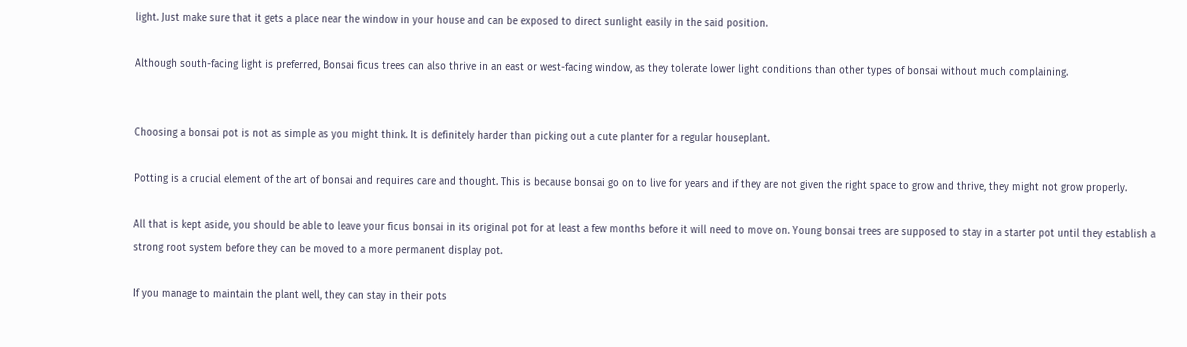light. Just make sure that it gets a place near the window in your house and can be exposed to direct sunlight easily in the said position.

Although south-facing light is preferred, Bonsai ficus trees can also thrive in an east or west-facing window, as they tolerate lower light conditions than other types of bonsai without much complaining.


Choosing a bonsai pot is not as simple as you might think. It is definitely harder than picking out a cute planter for a regular houseplant.

Potting is a crucial element of the art of bonsai and requires care and thought. This is because bonsai go on to live for years and if they are not given the right space to grow and thrive, they might not grow properly.

All that is kept aside, you should be able to leave your ficus bonsai in its original pot for at least a few months before it will need to move on. Young bonsai trees are supposed to stay in a starter pot until they establish a strong root system before they can be moved to a more permanent display pot.

If you manage to maintain the plant well, they can stay in their pots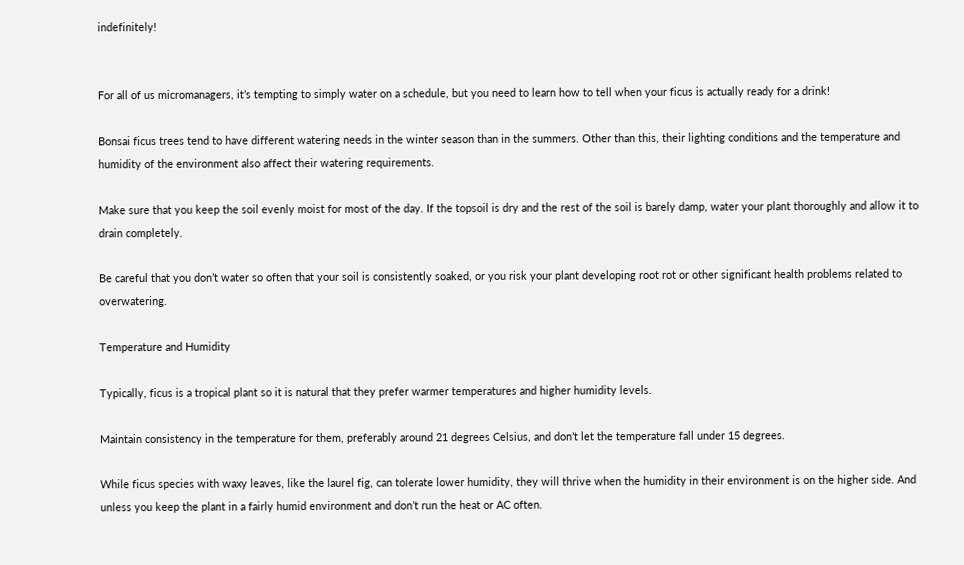indefinitely!


For all of us micromanagers, it’s tempting to simply water on a schedule, but you need to learn how to tell when your ficus is actually ready for a drink!

Bonsai ficus trees tend to have different watering needs in the winter season than in the summers. Other than this, their lighting conditions and the temperature and humidity of the environment also affect their watering requirements.

Make sure that you keep the soil evenly moist for most of the day. If the topsoil is dry and the rest of the soil is barely damp, water your plant thoroughly and allow it to drain completely.

Be careful that you don’t water so often that your soil is consistently soaked, or you risk your plant developing root rot or other significant health problems related to overwatering.

Temperature and Humidity

Typically, ficus is a tropical plant so it is natural that they prefer warmer temperatures and higher humidity levels.

Maintain consistency in the temperature for them, preferably around 21 degrees Celsius, and don’t let the temperature fall under 15 degrees.

While ficus species with waxy leaves, like the laurel fig, can tolerate lower humidity, they will thrive when the humidity in their environment is on the higher side. And unless you keep the plant in a fairly humid environment and don’t run the heat or AC often.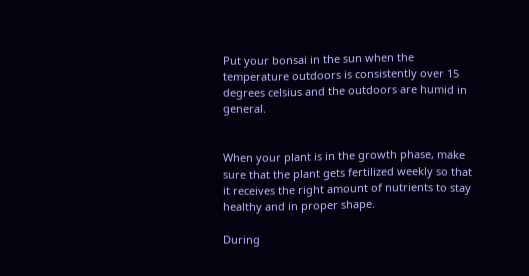Put your bonsai in the sun when the temperature outdoors is consistently over 15 degrees celsius and the outdoors are humid in general.


When your plant is in the growth phase, make sure that the plant gets fertilized weekly so that it receives the right amount of nutrients to stay healthy and in proper shape.

During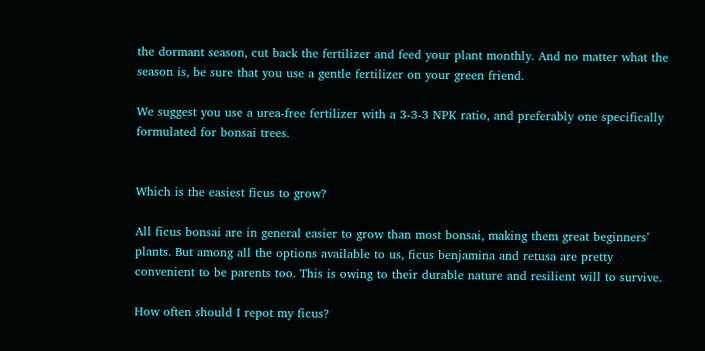the dormant season, cut back the fertilizer and feed your plant monthly. And no matter what the season is, be sure that you use a gentle fertilizer on your green friend.

We suggest you use a urea-free fertilizer with a 3-3-3 NPK ratio, and preferably one specifically formulated for bonsai trees.


Which is the easiest ficus to grow?

All ficus bonsai are in general easier to grow than most bonsai, making them great beginners’ plants. But among all the options available to us, ficus benjamina and retusa are pretty convenient to be parents too. This is owing to their durable nature and resilient will to survive.

How often should I repot my ficus?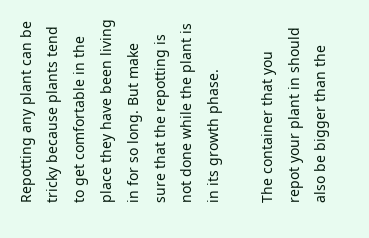Repotting any plant can be tricky because plants tend to get comfortable in the place they have been living in for so long. But make sure that the repotting is not done while the plant is in its growth phase.

The container that you repot your plant in should also be bigger than the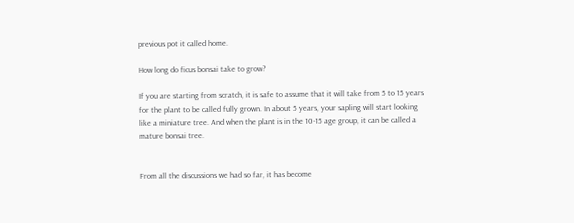previous pot it called home.

How long do ficus bonsai take to grow?

If you are starting from scratch, it is safe to assume that it will take from 5 to 15 years for the plant to be called fully grown. In about 5 years, your sapling will start looking like a miniature tree. And when the plant is in the 10-15 age group, it can be called a mature bonsai tree.


From all the discussions we had so far, it has become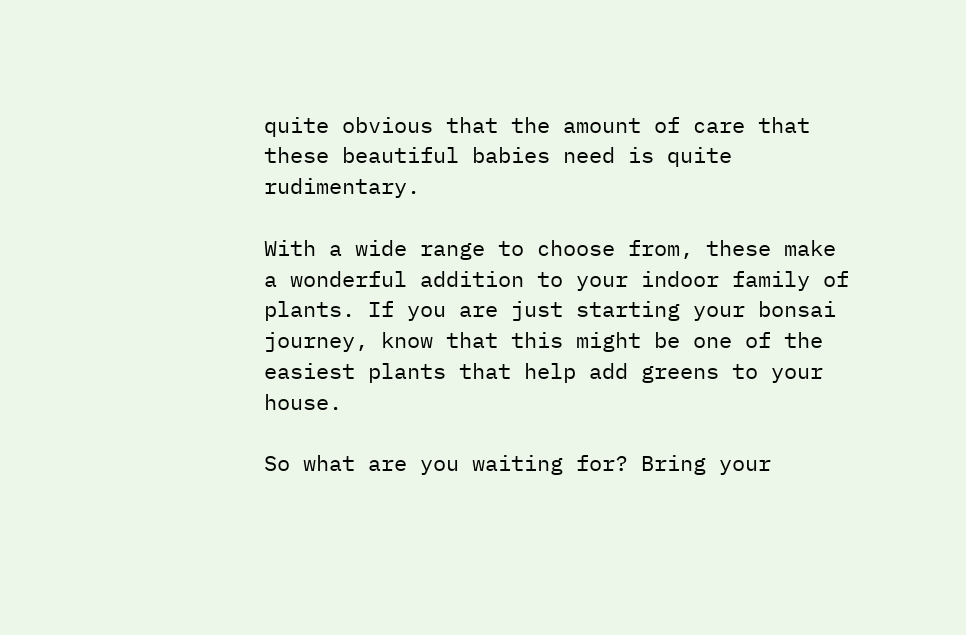quite obvious that the amount of care that these beautiful babies need is quite rudimentary.

With a wide range to choose from, these make a wonderful addition to your indoor family of plants. If you are just starting your bonsai journey, know that this might be one of the easiest plants that help add greens to your house.

So what are you waiting for? Bring your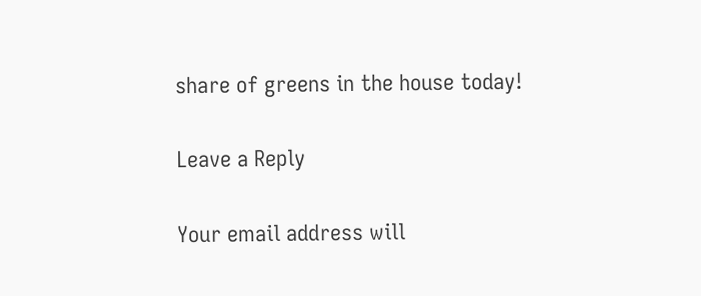share of greens in the house today!

Leave a Reply

Your email address will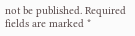not be published. Required fields are marked *